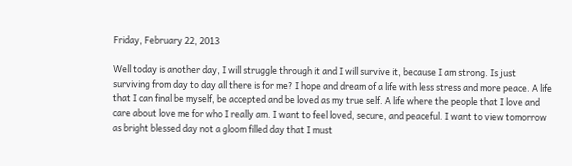Friday, February 22, 2013

Well today is another day, I will struggle through it and I will survive it, because I am strong. Is just surviving from day to day all there is for me? I hope and dream of a life with less stress and more peace. A life that I can final be myself, be accepted and be loved as my true self. A life where the people that I love and care about love me for who I really am. I want to feel loved, secure, and peaceful. I want to view tomorrow as bright blessed day not a gloom filled day that I must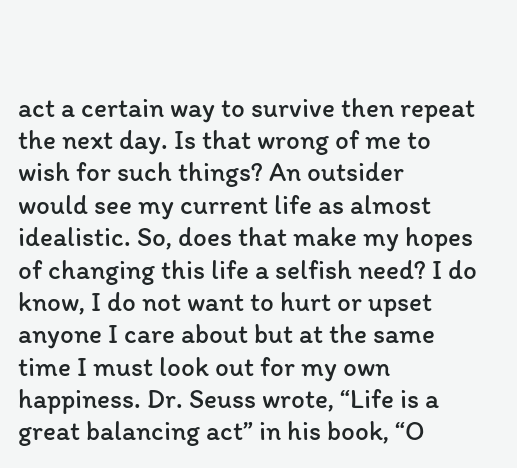act a certain way to survive then repeat the next day. Is that wrong of me to wish for such things? An outsider would see my current life as almost idealistic. So, does that make my hopes of changing this life a selfish need? I do know, I do not want to hurt or upset anyone I care about but at the same time I must look out for my own happiness. Dr. Seuss wrote, “Life is a great balancing act” in his book, “O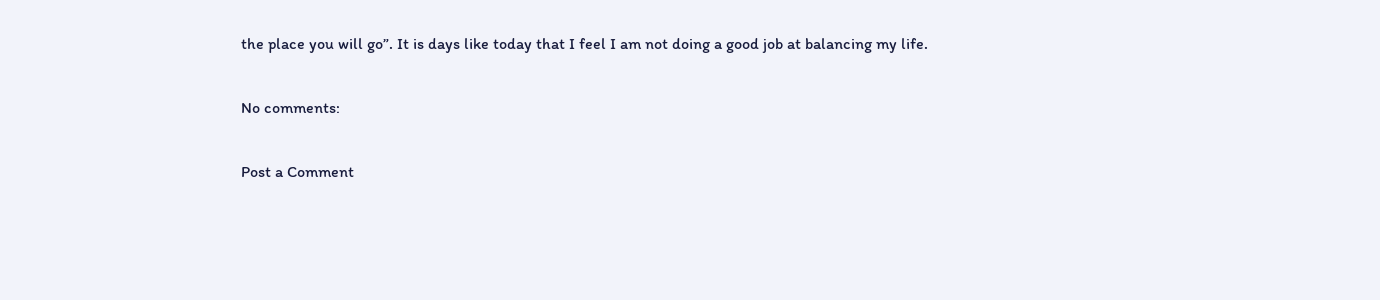the place you will go”. It is days like today that I feel I am not doing a good job at balancing my life.

No comments:

Post a Comment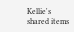Kellie's shared items